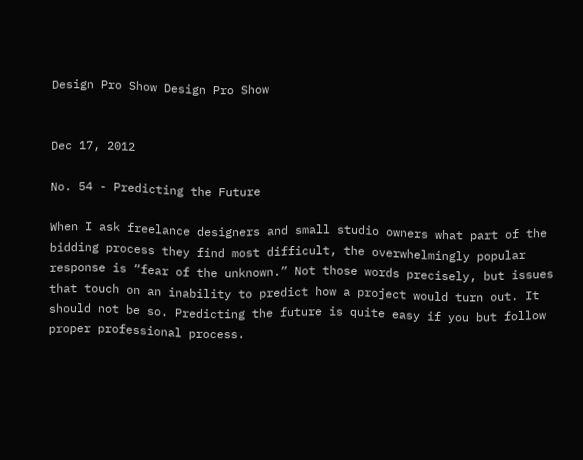Design Pro Show Design Pro Show


Dec 17, 2012

No. 54 - Predicting the Future

When I ask freelance designers and small studio owners what part of the bidding process they find most difficult, the overwhelmingly popular response is “fear of the unknown.” Not those words precisely, but issues that touch on an inability to predict how a project would turn out. It should not be so. Predicting the future is quite easy if you but follow proper professional process.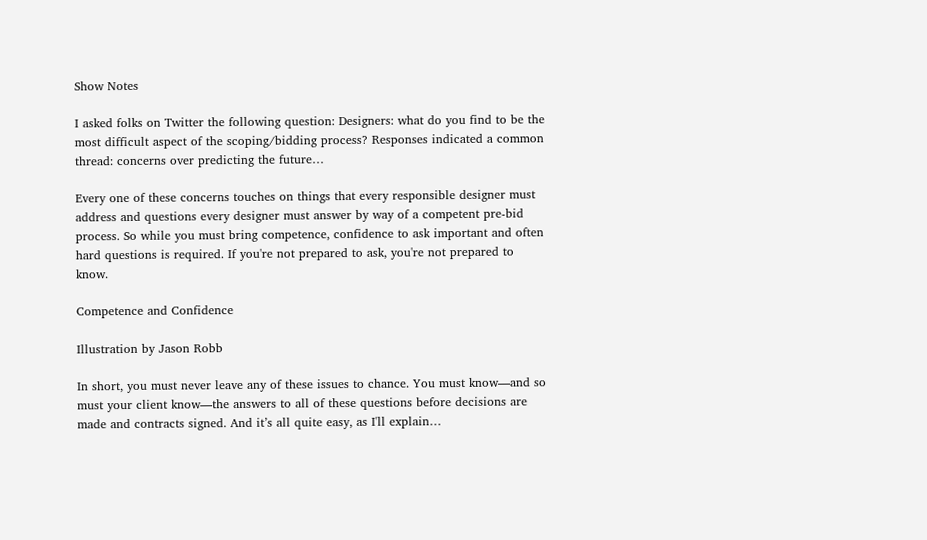Show Notes

I asked folks on Twitter the following question: Designers: what do you find to be the most difficult aspect of the scoping/bidding process? Responses indicated a common thread: concerns over predicting the future…

Every one of these concerns touches on things that every responsible designer must address and questions every designer must answer by way of a competent pre-bid process. So while you must bring competence, confidence to ask important and often hard questions is required. If you're not prepared to ask, you're not prepared to know.

Competence and Confidence

Illustration by Jason Robb

In short, you must never leave any of these issues to chance. You must know—and so must your client know—the answers to all of these questions before decisions are made and contracts signed. And it’s all quite easy, as I'll explain…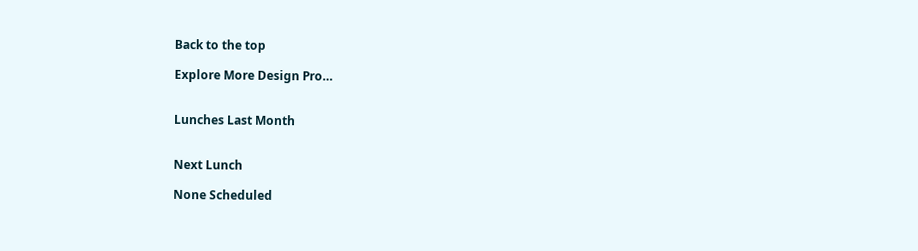Back to the top

Explore More Design Pro…


Lunches Last Month


Next Lunch

None Scheduled